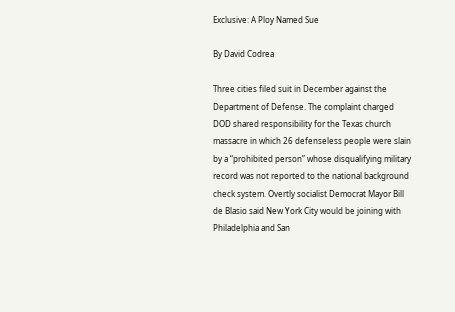Exclusive: A Ploy Named Sue

By David Codrea

Three cities filed suit in December against the Department of Defense. The complaint charged DOD shared responsibility for the Texas church massacre in which 26 defenseless people were slain by a “prohibited person” whose disqualifying military record was not reported to the national background check system. Overtly socialist Democrat Mayor Bill de Blasio said New York City would be joining with Philadelphia and San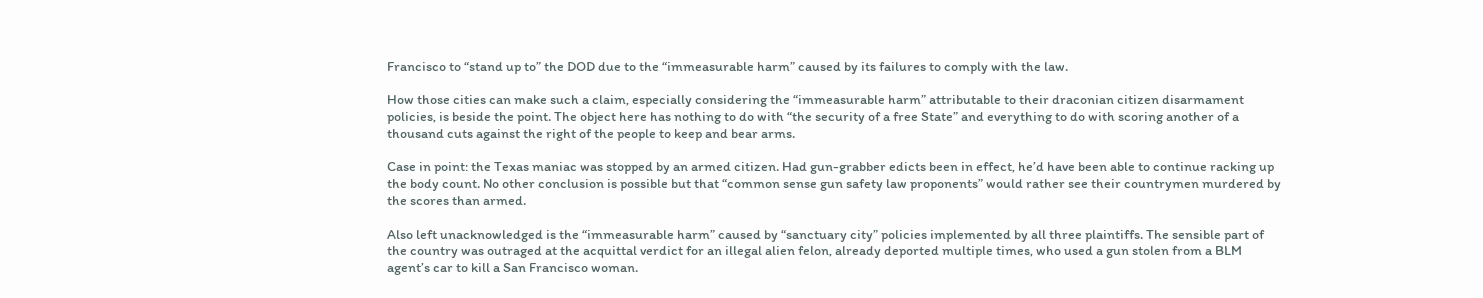Francisco to “stand up to” the DOD due to the “immeasurable harm” caused by its failures to comply with the law.

How those cities can make such a claim, especially considering the “immeasurable harm” attributable to their draconian citizen disarmament policies, is beside the point. The object here has nothing to do with “the security of a free State” and everything to do with scoring another of a thousand cuts against the right of the people to keep and bear arms.

Case in point: the Texas maniac was stopped by an armed citizen. Had gun-grabber edicts been in effect, he’d have been able to continue racking up the body count. No other conclusion is possible but that “common sense gun safety law proponents” would rather see their countrymen murdered by the scores than armed.

Also left unacknowledged is the “immeasurable harm” caused by “sanctuary city” policies implemented by all three plaintiffs. The sensible part of the country was outraged at the acquittal verdict for an illegal alien felon, already deported multiple times, who used a gun stolen from a BLM agent’s car to kill a San Francisco woman.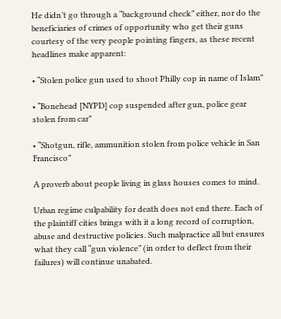He didn’t go through a “background check” either, nor do the beneficiaries of crimes of opportunity who get their guns courtesy of the very people pointing fingers, as these recent headlines make apparent:

• “Stolen police gun used to shoot Philly cop in name of Islam”

• “Bonehead [NYPD] cop suspended after gun, police gear stolen from car”

• “Shotgun, rifle, ammunition stolen from police vehicle in San Francisco”

A proverb about people living in glass houses comes to mind.

Urban regime culpability for death does not end there. Each of the plaintiff cities brings with it a long record of corruption, abuse and destructive policies. Such malpractice all but ensures what they call “gun violence” (in order to deflect from their failures) will continue unabated.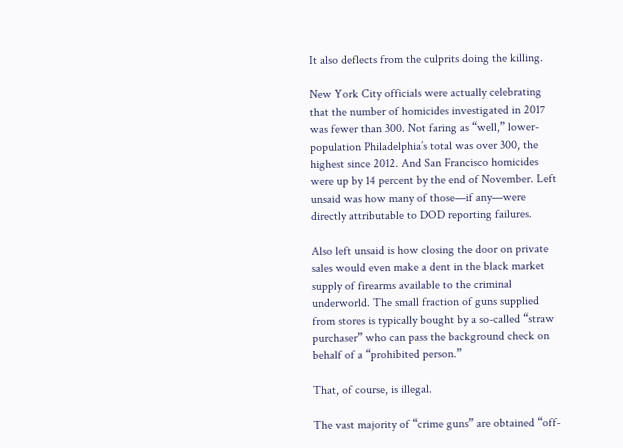It also deflects from the culprits doing the killing.

New York City officials were actually celebrating that the number of homicides investigated in 2017 was fewer than 300. Not faring as “well,” lower-population Philadelphia’s total was over 300, the highest since 2012. And San Francisco homicides were up by 14 percent by the end of November. Left unsaid was how many of those—if any—were directly attributable to DOD reporting failures.

Also left unsaid is how closing the door on private sales would even make a dent in the black market supply of firearms available to the criminal underworld. The small fraction of guns supplied from stores is typically bought by a so-called “straw purchaser” who can pass the background check on behalf of a “prohibited person.”

That, of course, is illegal.

The vast majority of “crime guns” are obtained “off-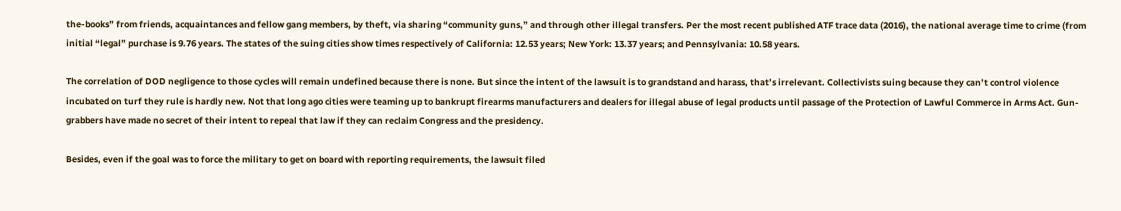the-books” from friends, acquaintances and fellow gang members, by theft, via sharing “community guns,” and through other illegal transfers. Per the most recent published ATF trace data (2016), the national average time to crime (from initial “legal” purchase is 9.76 years. The states of the suing cities show times respectively of California: 12.53 years; New York: 13.37 years; and Pennsylvania: 10.58 years.

The correlation of DOD negligence to those cycles will remain undefined because there is none. But since the intent of the lawsuit is to grandstand and harass, that’s irrelevant. Collectivists suing because they can’t control violence incubated on turf they rule is hardly new. Not that long ago cities were teaming up to bankrupt firearms manufacturers and dealers for illegal abuse of legal products until passage of the Protection of Lawful Commerce in Arms Act. Gun-grabbers have made no secret of their intent to repeal that law if they can reclaim Congress and the presidency.

Besides, even if the goal was to force the military to get on board with reporting requirements, the lawsuit filed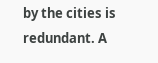by the cities is redundant. A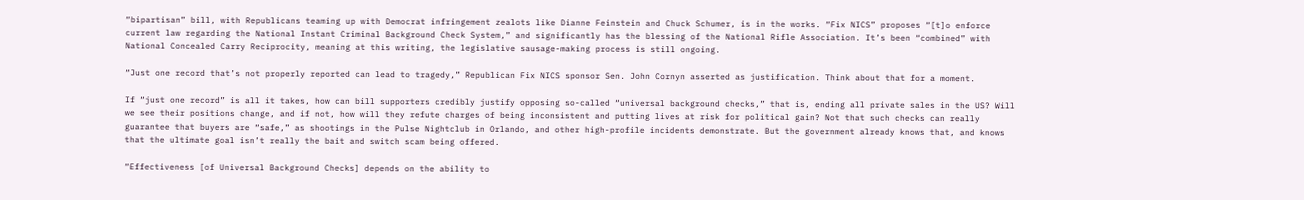“bipartisan” bill, with Republicans teaming up with Democrat infringement zealots like Dianne Feinstein and Chuck Schumer, is in the works. “Fix NICS” proposes “[t]o enforce current law regarding the National Instant Criminal Background Check System,” and significantly has the blessing of the National Rifle Association. It’s been “combined” with National Concealed Carry Reciprocity, meaning at this writing, the legislative sausage-making process is still ongoing.

“Just one record that’s not properly reported can lead to tragedy,” Republican Fix NICS sponsor Sen. John Cornyn asserted as justification. Think about that for a moment.

If “just one record” is all it takes, how can bill supporters credibly justify opposing so-called “universal background checks,” that is, ending all private sales in the US? Will we see their positions change, and if not, how will they refute charges of being inconsistent and putting lives at risk for political gain? Not that such checks can really guarantee that buyers are “safe,” as shootings in the Pulse Nightclub in Orlando, and other high-profile incidents demonstrate. But the government already knows that, and knows that the ultimate goal isn’t really the bait and switch scam being offered.

“Effectiveness [of Universal Background Checks] depends on the ability to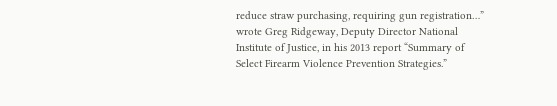reduce straw purchasing, requiring gun registration…” wrote Greg Ridgeway, Deputy Director National Institute of Justice, in his 2013 report “Summary of Select Firearm Violence Prevention Strategies.”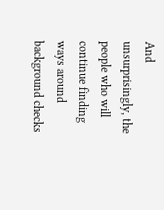And unsurprisingly, the people who will continue finding ways around background checks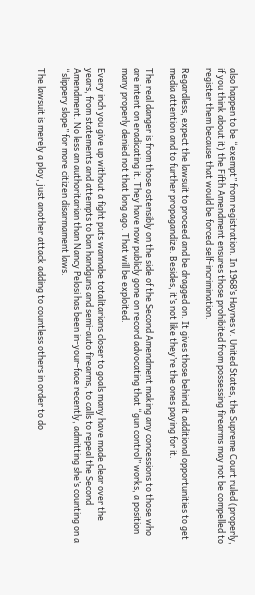also happen to be “exempt” from registration. In 1968’s Haynes v. United States, the Supreme Court ruled (properly, if you think about it) the Fifth Amendment ensures those prohibited from possessing firearms may not be compelled to register them because that would be forced self-incrimination.

Regardless, expect the lawsuit to proceed and be dragged on. It gives those behind it additional opportunities to get media attention and to further propagandize. Besides, it’s not like they’re the ones paying for it.

The real danger is from those ostensibly on the side of the Second Amendment making any concessions to those who are intent on eradicating it. They have now publicly gone on record advocating that “gun control” works, a position many properly denied not that long ago. That will be exploited.

Every inch you give up without a fight puts wannabe totalitarians closer to goals many have made clear over the years, from statements and attempts to ban handguns and semi-auto firearms, to calls to repeal the Second Amendment. No less an authoritarian than Nancy Pelosi has been in-your-face recently, admitting she’s counting on a “slippery slope” for more citizen disarmament laws.

The lawsuit is merely a ploy, just another attack adding to countless others in order to do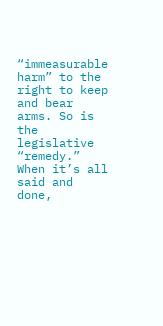“immeasurable harm” to the right to keep and bear arms. So is the legislative “remedy.” When it’s all said and done,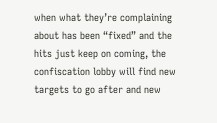when what they’re complaining about has been “fixed” and the hits just keep on coming, the confiscation lobby will find new targets to go after and new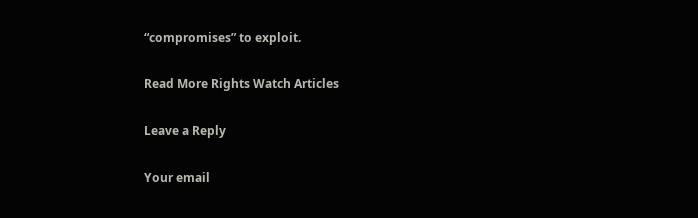“compromises” to exploit.

Read More Rights Watch Articles

Leave a Reply

Your email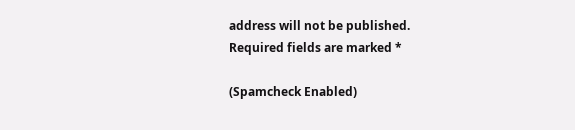address will not be published. Required fields are marked *

(Spamcheck Enabled)